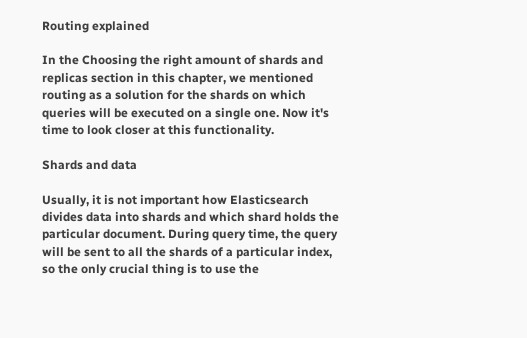Routing explained

In the Choosing the right amount of shards and replicas section in this chapter, we mentioned routing as a solution for the shards on which queries will be executed on a single one. Now it's time to look closer at this functionality.

Shards and data

Usually, it is not important how Elasticsearch divides data into shards and which shard holds the particular document. During query time, the query will be sent to all the shards of a particular index, so the only crucial thing is to use the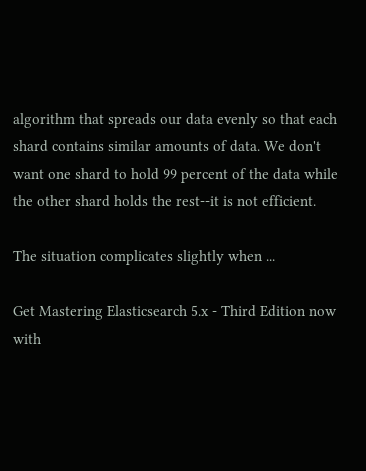algorithm that spreads our data evenly so that each shard contains similar amounts of data. We don't want one shard to hold 99 percent of the data while the other shard holds the rest--it is not efficient.

The situation complicates slightly when ...

Get Mastering Elasticsearch 5.x - Third Edition now with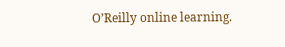O’Reilly online learning.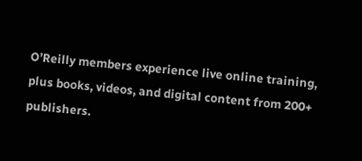O’Reilly members experience live online training, plus books, videos, and digital content from 200+ publishers.